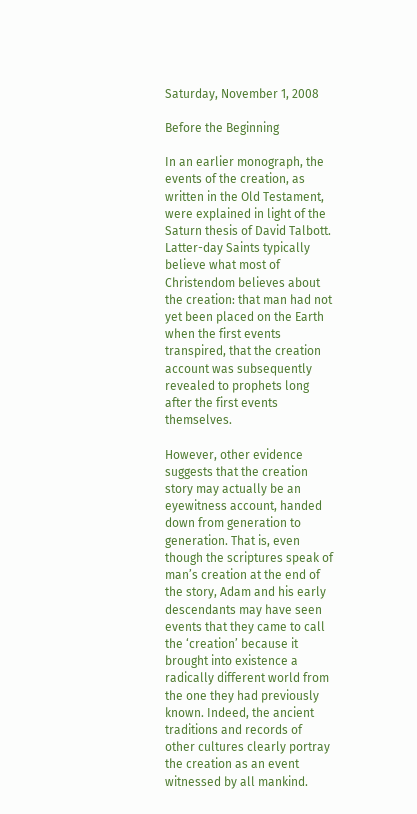Saturday, November 1, 2008

Before the Beginning

In an earlier monograph, the events of the creation, as written in the Old Testament, were explained in light of the Saturn thesis of David Talbott. Latter-day Saints typically believe what most of Christendom believes about the creation: that man had not yet been placed on the Earth when the first events transpired, that the creation account was subsequently revealed to prophets long after the first events themselves.

However, other evidence suggests that the creation story may actually be an eyewitness account, handed down from generation to generation. That is, even though the scriptures speak of man’s creation at the end of the story, Adam and his early descendants may have seen events that they came to call the ‘creation’ because it brought into existence a radically different world from the one they had previously known. Indeed, the ancient traditions and records of other cultures clearly portray the creation as an event witnessed by all mankind.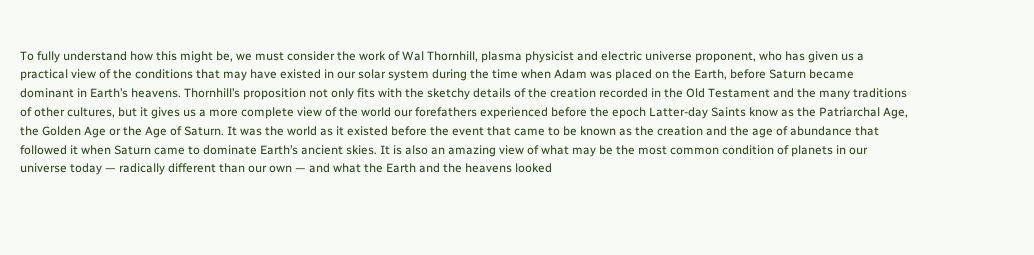To fully understand how this might be, we must consider the work of Wal Thornhill, plasma physicist and electric universe proponent, who has given us a practical view of the conditions that may have existed in our solar system during the time when Adam was placed on the Earth, before Saturn became dominant in Earth’s heavens. Thornhill’s proposition not only fits with the sketchy details of the creation recorded in the Old Testament and the many traditions of other cultures, but it gives us a more complete view of the world our forefathers experienced before the epoch Latter-day Saints know as the Patriarchal Age, the Golden Age or the Age of Saturn. It was the world as it existed before the event that came to be known as the creation and the age of abundance that followed it when Saturn came to dominate Earth’s ancient skies. It is also an amazing view of what may be the most common condition of planets in our universe today — radically different than our own — and what the Earth and the heavens looked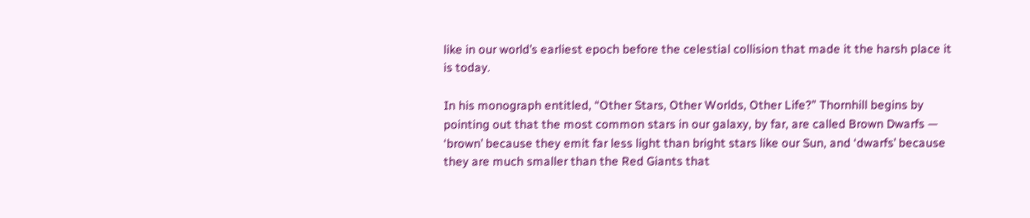like in our world’s earliest epoch before the celestial collision that made it the harsh place it is today.

In his monograph entitled, “Other Stars, Other Worlds, Other Life?” Thornhill begins by pointing out that the most common stars in our galaxy, by far, are called Brown Dwarfs — ‘brown’ because they emit far less light than bright stars like our Sun, and ‘dwarfs’ because they are much smaller than the Red Giants that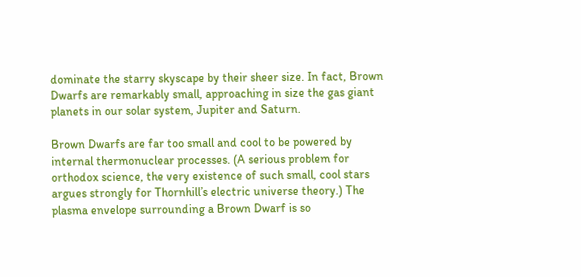dominate the starry skyscape by their sheer size. In fact, Brown Dwarfs are remarkably small, approaching in size the gas giant planets in our solar system, Jupiter and Saturn.

Brown Dwarfs are far too small and cool to be powered by internal thermonuclear processes. (A serious problem for orthodox science, the very existence of such small, cool stars argues strongly for Thornhill’s electric universe theory.) The plasma envelope surrounding a Brown Dwarf is so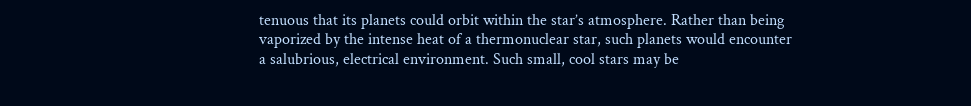tenuous that its planets could orbit within the star’s atmosphere. Rather than being vaporized by the intense heat of a thermonuclear star, such planets would encounter a salubrious, electrical environment. Such small, cool stars may be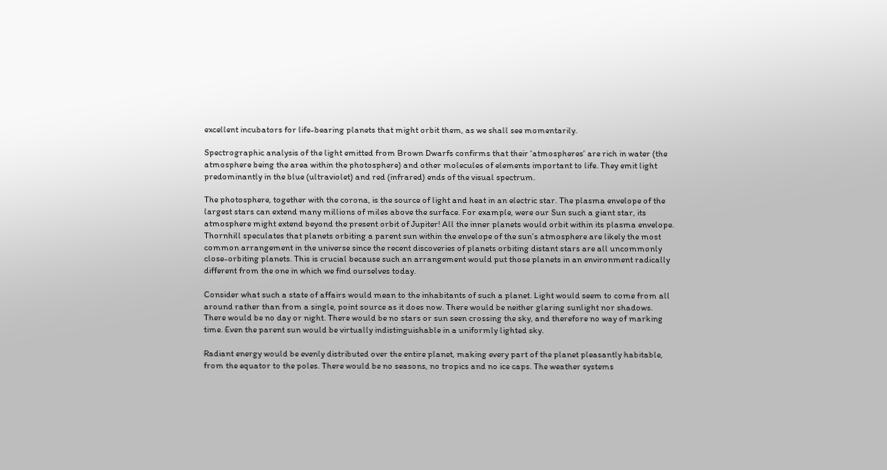excellent incubators for life-bearing planets that might orbit them, as we shall see momentarily.

Spectrographic analysis of the light emitted from Brown Dwarfs confirms that their ‘atmospheres’ are rich in water (the atmosphere being the area within the photosphere) and other molecules of elements important to life. They emit light predominantly in the blue (ultraviolet) and red (infrared) ends of the visual spectrum.

The photosphere, together with the corona, is the source of light and heat in an electric star. The plasma envelope of the largest stars can extend many millions of miles above the surface. For example, were our Sun such a giant star, its atmosphere might extend beyond the present orbit of Jupiter! All the inner planets would orbit within its plasma envelope. Thornhill speculates that planets orbiting a parent sun within the envelope of the sun’s atmosphere are likely the most common arrangement in the universe since the recent discoveries of planets orbiting distant stars are all uncommonly close-orbiting planets. This is crucial because such an arrangement would put those planets in an environment radically different from the one in which we find ourselves today.

Consider what such a state of affairs would mean to the inhabitants of such a planet. Light would seem to come from all around rather than from a single, point source as it does now. There would be neither glaring sunlight nor shadows. There would be no day or night. There would be no stars or sun seen crossing the sky, and therefore no way of marking time. Even the parent sun would be virtually indistinguishable in a uniformly lighted sky.

Radiant energy would be evenly distributed over the entire planet, making every part of the planet pleasantly habitable, from the equator to the poles. There would be no seasons, no tropics and no ice caps. The weather systems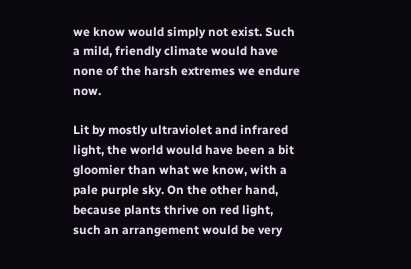we know would simply not exist. Such a mild, friendly climate would have none of the harsh extremes we endure now.

Lit by mostly ultraviolet and infrared light, the world would have been a bit gloomier than what we know, with a pale purple sky. On the other hand, because plants thrive on red light, such an arrangement would be very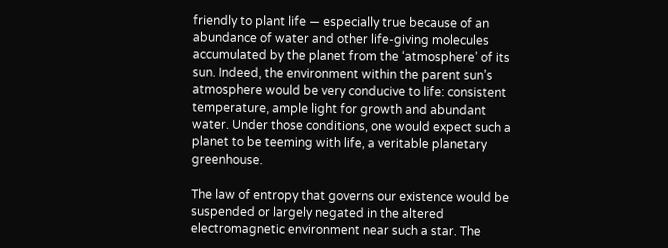friendly to plant life — especially true because of an abundance of water and other life-giving molecules accumulated by the planet from the ‘atmosphere’ of its sun. Indeed, the environment within the parent sun’s atmosphere would be very conducive to life: consistent temperature, ample light for growth and abundant water. Under those conditions, one would expect such a planet to be teeming with life, a veritable planetary greenhouse.

The law of entropy that governs our existence would be suspended or largely negated in the altered electromagnetic environment near such a star. The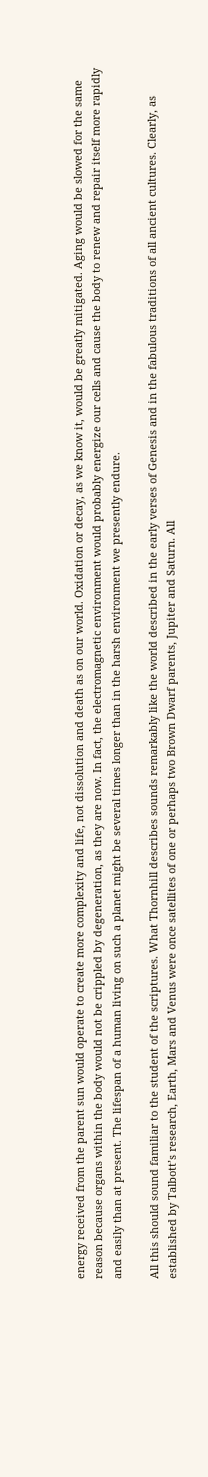energy received from the parent sun would operate to create more complexity and life, not dissolution and death as on our world. Oxidation or decay, as we know it, would be greatly mitigated. Aging would be slowed for the same reason because organs within the body would not be crippled by degeneration, as they are now. In fact, the electromagnetic environment would probably energize our cells and cause the body to renew and repair itself more rapidly and easily than at present. The lifespan of a human living on such a planet might be several times longer than in the harsh environment we presently endure.

All this should sound familiar to the student of the scriptures. What Thornhill describes sounds remarkably like the world described in the early verses of Genesis and in the fabulous traditions of all ancient cultures. Clearly, as established by Talbott’s research, Earth, Mars and Venus were once satellites of one or perhaps two Brown Dwarf parents, Jupiter and Saturn. All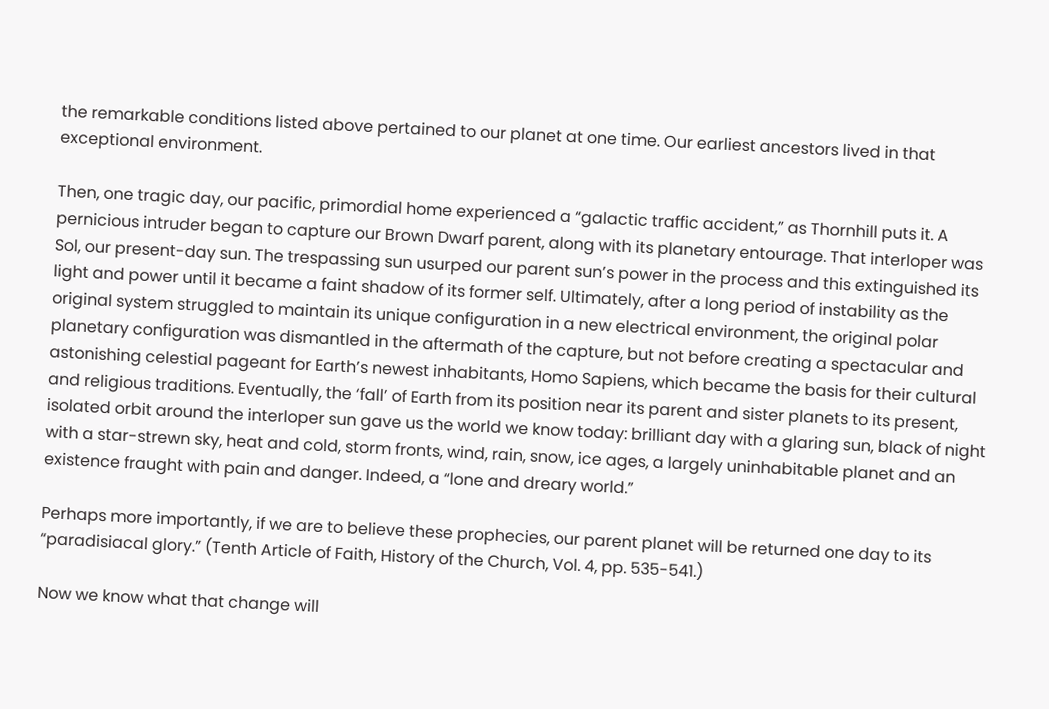the remarkable conditions listed above pertained to our planet at one time. Our earliest ancestors lived in that exceptional environment.

Then, one tragic day, our pacific, primordial home experienced a “galactic traffic accident,” as Thornhill puts it. A pernicious intruder began to capture our Brown Dwarf parent, along with its planetary entourage. That interloper was Sol, our present-day sun. The trespassing sun usurped our parent sun’s power in the process and this extinguished its light and power until it became a faint shadow of its former self. Ultimately, after a long period of instability as the original system struggled to maintain its unique configuration in a new electrical environment, the original polar planetary configuration was dismantled in the aftermath of the capture, but not before creating a spectacular and astonishing celestial pageant for Earth’s newest inhabitants, Homo Sapiens, which became the basis for their cultural and religious traditions. Eventually, the ‘fall’ of Earth from its position near its parent and sister planets to its present, isolated orbit around the interloper sun gave us the world we know today: brilliant day with a glaring sun, black of night with a star-strewn sky, heat and cold, storm fronts, wind, rain, snow, ice ages, a largely uninhabitable planet and an existence fraught with pain and danger. Indeed, a “lone and dreary world.”

Perhaps more importantly, if we are to believe these prophecies, our parent planet will be returned one day to its “paradisiacal glory.” (Tenth Article of Faith, History of the Church, Vol. 4, pp. 535-541.)

Now we know what that change will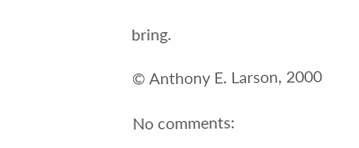bring.

© Anthony E. Larson, 2000

No comments: